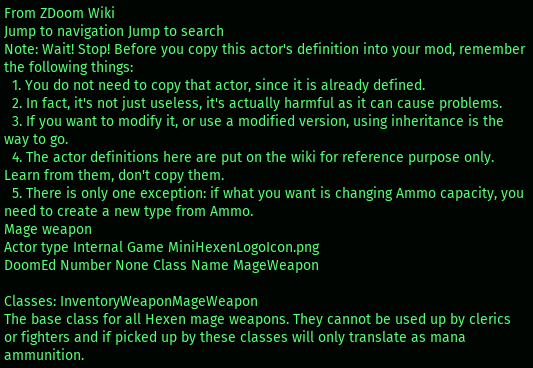From ZDoom Wiki
Jump to navigation Jump to search
Note: Wait! Stop! Before you copy this actor's definition into your mod, remember the following things:
  1. You do not need to copy that actor, since it is already defined.
  2. In fact, it's not just useless, it's actually harmful as it can cause problems.
  3. If you want to modify it, or use a modified version, using inheritance is the way to go.
  4. The actor definitions here are put on the wiki for reference purpose only. Learn from them, don't copy them.
  5. There is only one exception: if what you want is changing Ammo capacity, you need to create a new type from Ammo.
Mage weapon
Actor type Internal Game MiniHexenLogoIcon.png
DoomEd Number None Class Name MageWeapon

Classes: InventoryWeaponMageWeapon
The base class for all Hexen mage weapons. They cannot be used up by clerics or fighters and if picked up by these classes will only translate as mana ammunition.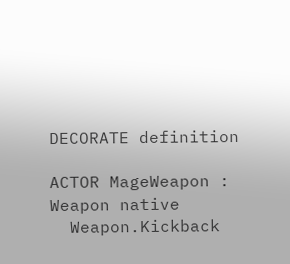DECORATE definition

ACTOR MageWeapon : Weapon native
  Weapon.Kickback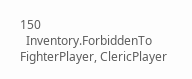150
  Inventory.ForbiddenTo FighterPlayer, ClericPlayer